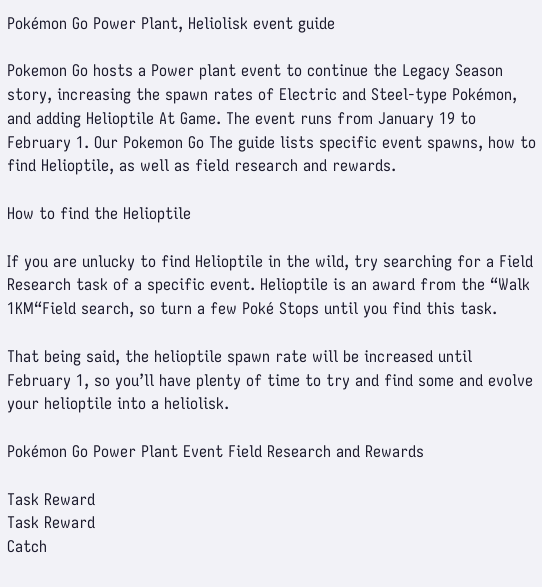Pokémon Go Power Plant, Heliolisk event guide

Pokemon Go hosts a Power plant event to continue the Legacy Season story, increasing the spawn rates of Electric and Steel-type Pokémon, and adding Helioptile At Game. The event runs from January 19 to February 1. Our Pokemon Go The guide lists specific event spawns, how to find Helioptile, as well as field research and rewards.

How to find the Helioptile

If you are unlucky to find Helioptile in the wild, try searching for a Field Research task of a specific event. Helioptile is an award from the “Walk 1KM“Field search, so turn a few Poké Stops until you find this task.

That being said, the helioptile spawn rate will be increased until February 1, so you’ll have plenty of time to try and find some and evolve your helioptile into a heliolisk.

Pokémon Go Power Plant Event Field Research and Rewards

Task Reward
Task Reward
Catch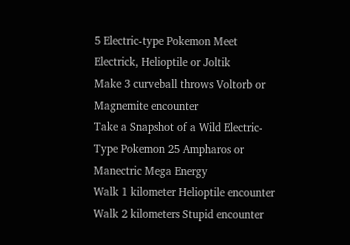5 Electric-type Pokemon Meet Electrick, Helioptile or Joltik
Make 3 curveball throws Voltorb or Magnemite encounter
Take a Snapshot of a Wild Electric-Type Pokemon 25 Ampharos or Manectric Mega Energy
Walk 1 kilometer Helioptile encounter
Walk 2 kilometers Stupid encounter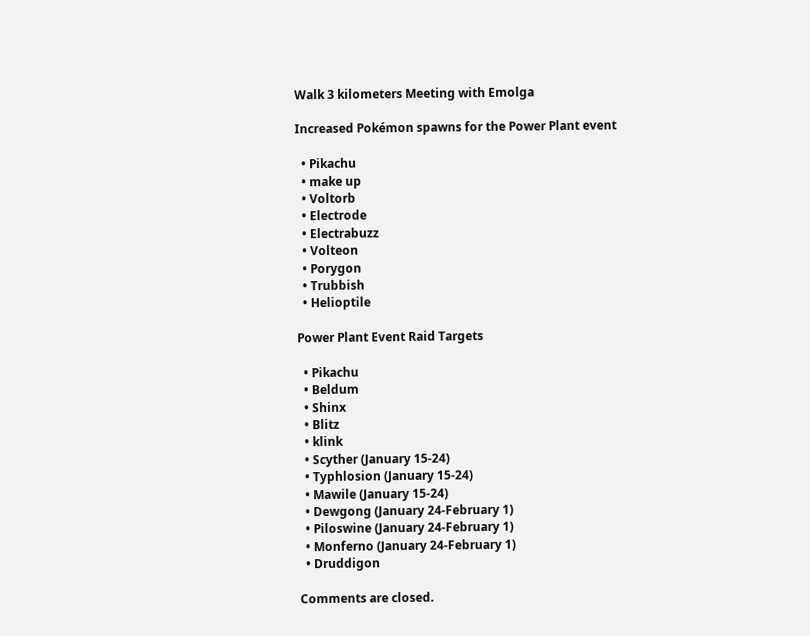Walk 3 kilometers Meeting with Emolga

Increased Pokémon spawns for the Power Plant event

  • Pikachu
  • make up
  • Voltorb
  • Electrode
  • Electrabuzz
  • Volteon
  • Porygon
  • Trubbish
  • Helioptile

Power Plant Event Raid Targets

  • Pikachu
  • Beldum
  • Shinx
  • Blitz
  • klink
  • Scyther (January 15-24)
  • Typhlosion (January 15-24)
  • Mawile (January 15-24)
  • Dewgong (January 24-February 1)
  • Piloswine (January 24-February 1)
  • Monferno (January 24-February 1)
  • Druddigon

Comments are closed.